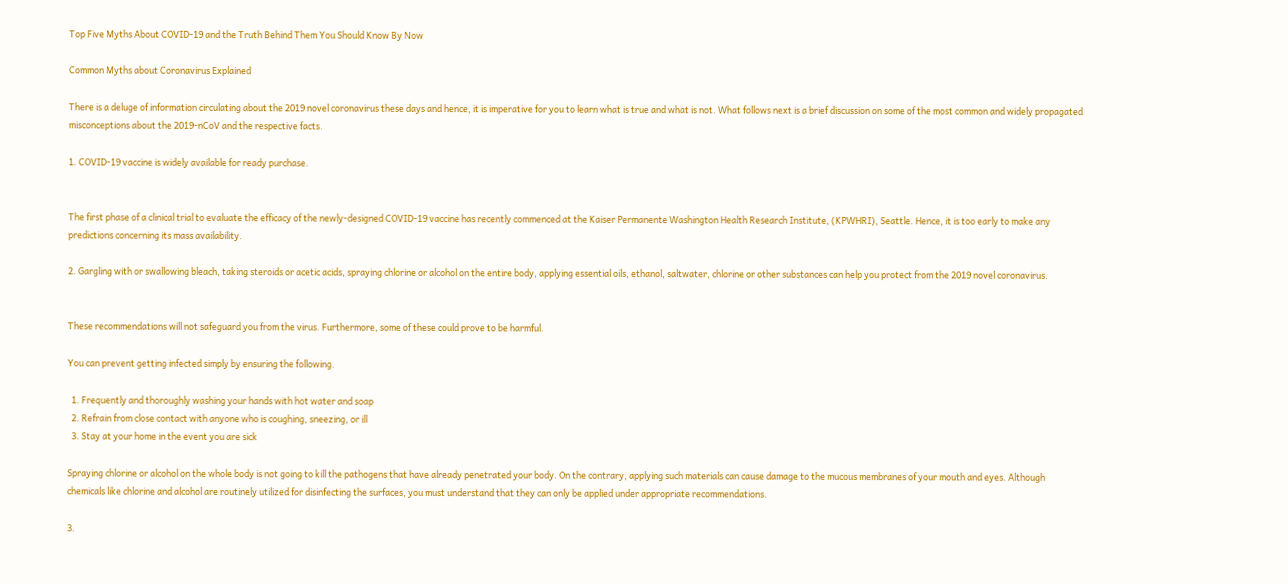Top Five Myths About COVID-19 and the Truth Behind Them You Should Know By Now

Common Myths about Coronavirus Explained

There is a deluge of information circulating about the 2019 novel coronavirus these days and hence, it is imperative for you to learn what is true and what is not. What follows next is a brief discussion on some of the most common and widely propagated misconceptions about the 2019-nCoV and the respective facts.

1. COVID-19 vaccine is widely available for ready purchase.


The first phase of a clinical trial to evaluate the efficacy of the newly-designed COVID-19 vaccine has recently commenced at the Kaiser Permanente Washington Health Research Institute, (KPWHRI), Seattle. Hence, it is too early to make any predictions concerning its mass availability.

2. Gargling with or swallowing bleach, taking steroids or acetic acids, spraying chlorine or alcohol on the entire body, applying essential oils, ethanol, saltwater, chlorine or other substances can help you protect from the 2019 novel coronavirus.


These recommendations will not safeguard you from the virus. Furthermore, some of these could prove to be harmful.

You can prevent getting infected simply by ensuring the following.

  1. Frequently and thoroughly washing your hands with hot water and soap
  2. Refrain from close contact with anyone who is coughing, sneezing, or ill
  3. Stay at your home in the event you are sick

Spraying chlorine or alcohol on the whole body is not going to kill the pathogens that have already penetrated your body. On the contrary, applying such materials can cause damage to the mucous membranes of your mouth and eyes. Although chemicals like chlorine and alcohol are routinely utilized for disinfecting the surfaces, you must understand that they can only be applied under appropriate recommendations.

3.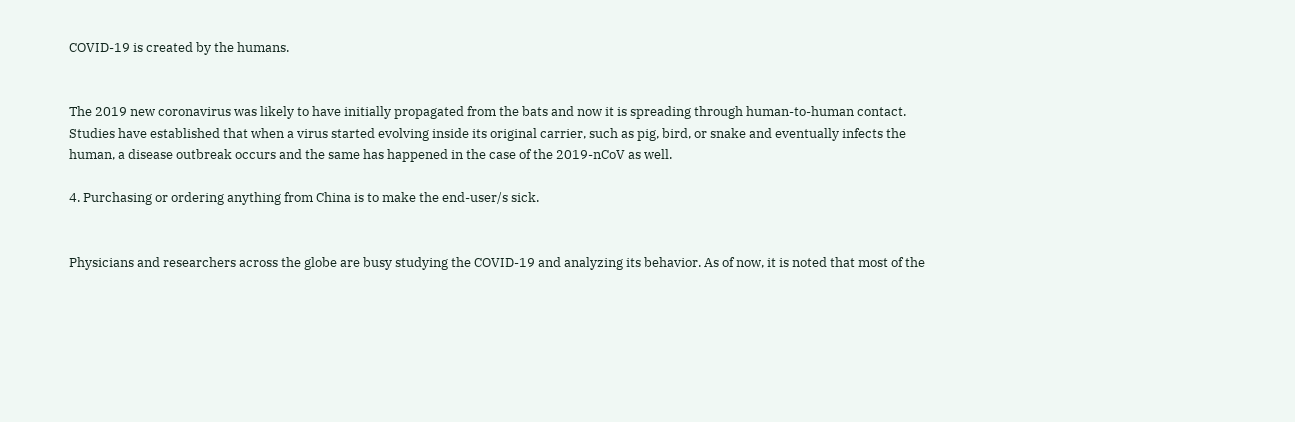COVID-19 is created by the humans.


The 2019 new coronavirus was likely to have initially propagated from the bats and now it is spreading through human-to-human contact. Studies have established that when a virus started evolving inside its original carrier, such as pig, bird, or snake and eventually infects the human, a disease outbreak occurs and the same has happened in the case of the 2019-nCoV as well.

4. Purchasing or ordering anything from China is to make the end-user/s sick.


Physicians and researchers across the globe are busy studying the COVID-19 and analyzing its behavior. As of now, it is noted that most of the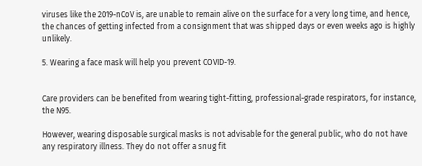viruses like the 2019-nCoV is, are unable to remain alive on the surface for a very long time, and hence, the chances of getting infected from a consignment that was shipped days or even weeks ago is highly unlikely.

5. Wearing a face mask will help you prevent COVID-19.


Care providers can be benefited from wearing tight-fitting, professional-grade respirators, for instance, the N95.

However, wearing disposable surgical masks is not advisable for the general public, who do not have any respiratory illness. They do not offer a snug fit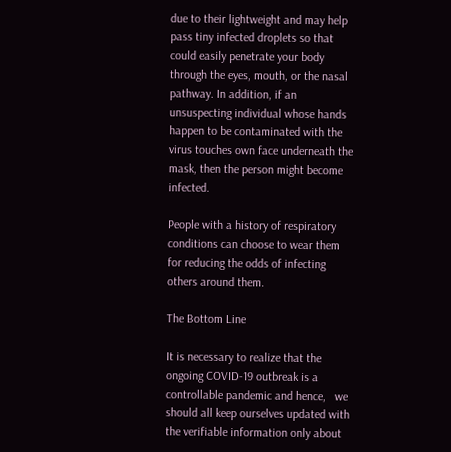due to their lightweight and may help pass tiny infected droplets so that could easily penetrate your body through the eyes, mouth, or the nasal pathway. In addition, if an unsuspecting individual whose hands happen to be contaminated with the virus touches own face underneath the mask, then the person might become infected.

People with a history of respiratory conditions can choose to wear them for reducing the odds of infecting others around them.

The Bottom Line

It is necessary to realize that the ongoing COVID-19 outbreak is a controllable pandemic and hence,   we should all keep ourselves updated with the verifiable information only about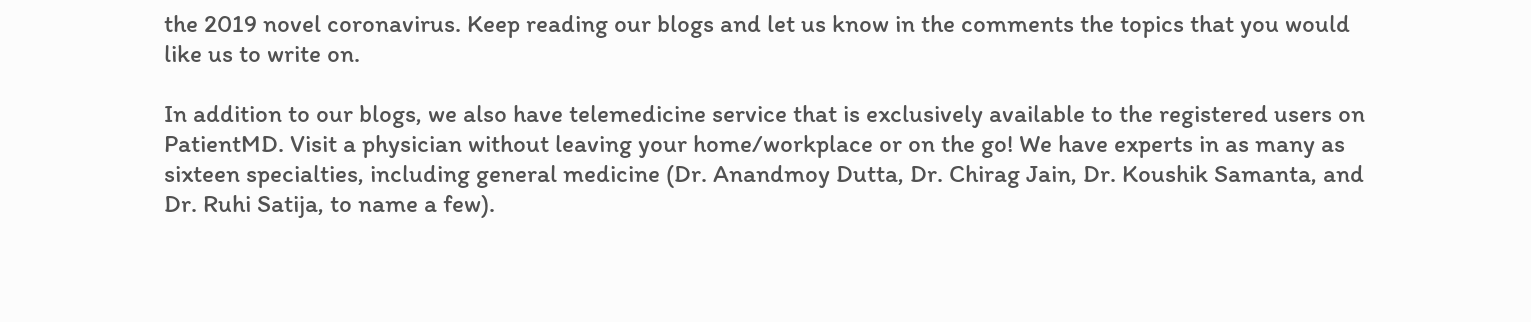the 2019 novel coronavirus. Keep reading our blogs and let us know in the comments the topics that you would like us to write on.

In addition to our blogs, we also have telemedicine service that is exclusively available to the registered users on PatientMD. Visit a physician without leaving your home/workplace or on the go! We have experts in as many as sixteen specialties, including general medicine (Dr. Anandmoy Dutta, Dr. Chirag Jain, Dr. Koushik Samanta, and Dr. Ruhi Satija, to name a few).